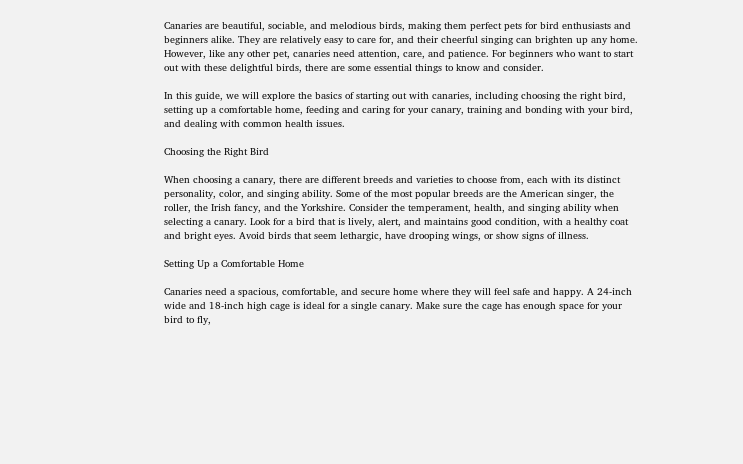Canaries are beautiful, sociable, and melodious birds, making them perfect pets for bird enthusiasts and beginners alike. They are relatively easy to care for, and their cheerful singing can brighten up any home. However, like any other pet, canaries need attention, care, and patience. For beginners who want to start out with these delightful birds, there are some essential things to know and consider.

In this guide, we will explore the basics of starting out with canaries, including choosing the right bird, setting up a comfortable home, feeding and caring for your canary, training and bonding with your bird, and dealing with common health issues.

Choosing the Right Bird

When choosing a canary, there are different breeds and varieties to choose from, each with its distinct personality, color, and singing ability. Some of the most popular breeds are the American singer, the roller, the Irish fancy, and the Yorkshire. Consider the temperament, health, and singing ability when selecting a canary. Look for a bird that is lively, alert, and maintains good condition, with a healthy coat and bright eyes. Avoid birds that seem lethargic, have drooping wings, or show signs of illness.

Setting Up a Comfortable Home

Canaries need a spacious, comfortable, and secure home where they will feel safe and happy. A 24-inch wide and 18-inch high cage is ideal for a single canary. Make sure the cage has enough space for your bird to fly,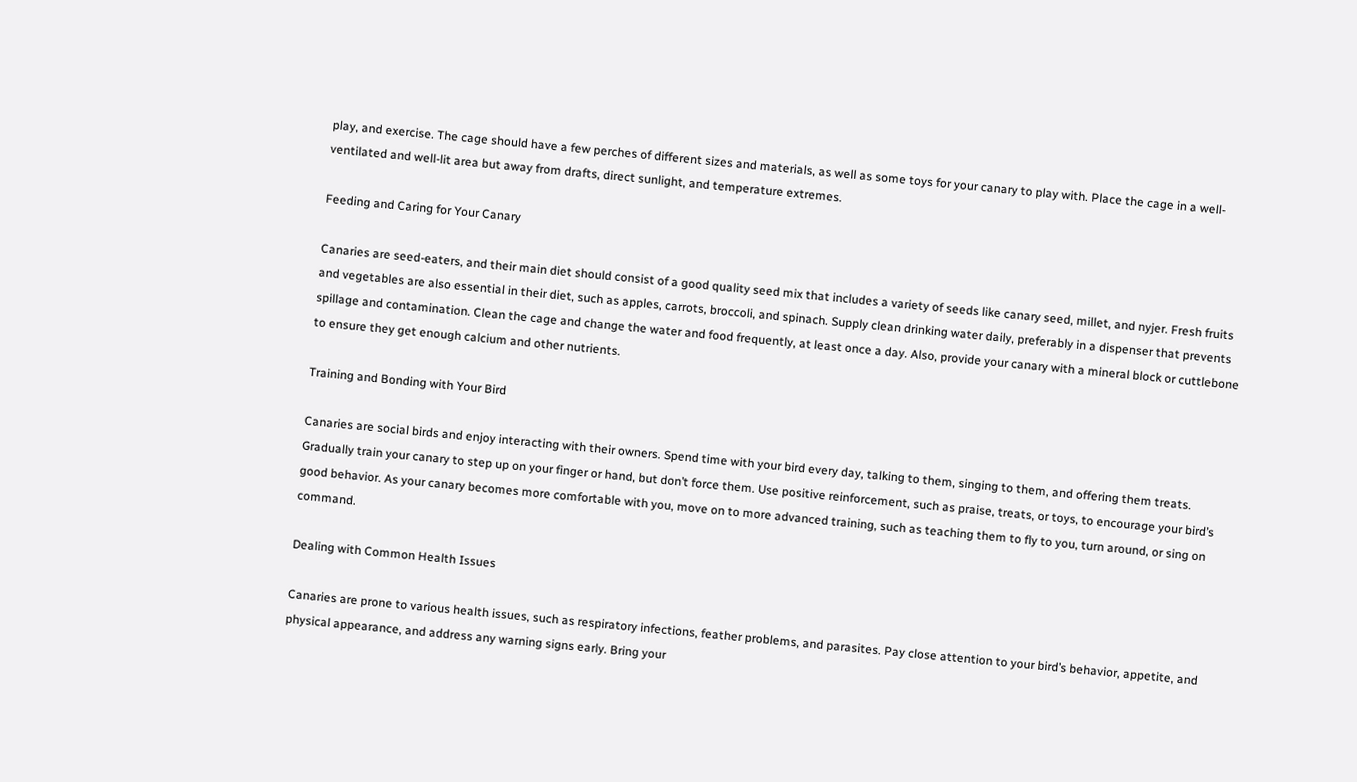play, and exercise. The cage should have a few perches of different sizes and materials, as well as some toys for your canary to play with. Place the cage in a well-ventilated and well-lit area but away from drafts, direct sunlight, and temperature extremes.

Feeding and Caring for Your Canary

Canaries are seed-eaters, and their main diet should consist of a good quality seed mix that includes a variety of seeds like canary seed, millet, and nyjer. Fresh fruits and vegetables are also essential in their diet, such as apples, carrots, broccoli, and spinach. Supply clean drinking water daily, preferably in a dispenser that prevents spillage and contamination. Clean the cage and change the water and food frequently, at least once a day. Also, provide your canary with a mineral block or cuttlebone to ensure they get enough calcium and other nutrients.

Training and Bonding with Your Bird

Canaries are social birds and enjoy interacting with their owners. Spend time with your bird every day, talking to them, singing to them, and offering them treats. Gradually train your canary to step up on your finger or hand, but don’t force them. Use positive reinforcement, such as praise, treats, or toys, to encourage your bird’s good behavior. As your canary becomes more comfortable with you, move on to more advanced training, such as teaching them to fly to you, turn around, or sing on command.

Dealing with Common Health Issues

Canaries are prone to various health issues, such as respiratory infections, feather problems, and parasites. Pay close attention to your bird’s behavior, appetite, and physical appearance, and address any warning signs early. Bring your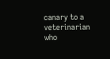canary to a veterinarian who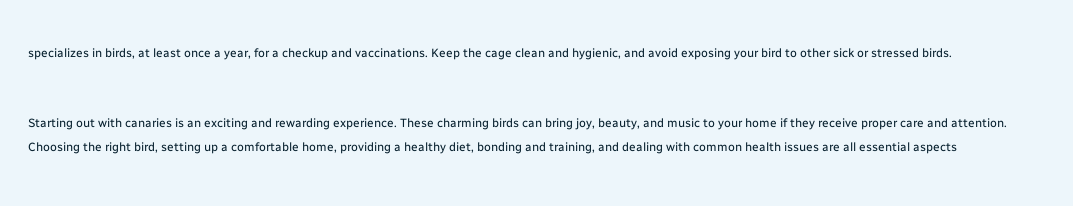specializes in birds, at least once a year, for a checkup and vaccinations. Keep the cage clean and hygienic, and avoid exposing your bird to other sick or stressed birds.


Starting out with canaries is an exciting and rewarding experience. These charming birds can bring joy, beauty, and music to your home if they receive proper care and attention. Choosing the right bird, setting up a comfortable home, providing a healthy diet, bonding and training, and dealing with common health issues are all essential aspects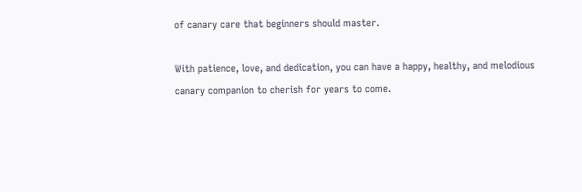of canary care that beginners should master.

With patience, love, and dedication, you can have a happy, healthy, and melodious canary companion to cherish for years to come.